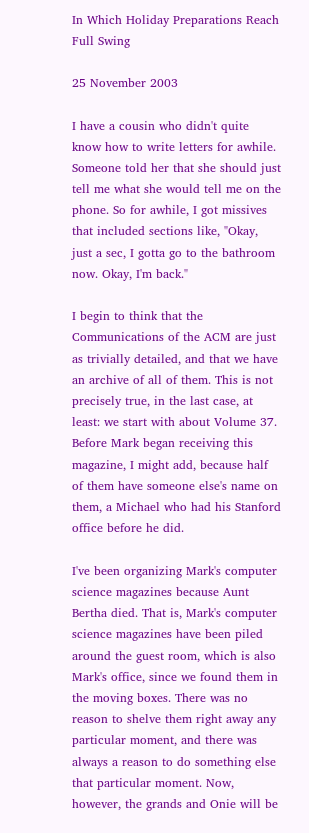In Which Holiday Preparations Reach Full Swing

25 November 2003

I have a cousin who didn't quite know how to write letters for awhile. Someone told her that she should just tell me what she would tell me on the phone. So for awhile, I got missives that included sections like, "Okay, just a sec, I gotta go to the bathroom now. Okay, I'm back."

I begin to think that the Communications of the ACM are just as trivially detailed, and that we have an archive of all of them. This is not precisely true, in the last case, at least: we start with about Volume 37. Before Mark began receiving this magazine, I might add, because half of them have someone else's name on them, a Michael who had his Stanford office before he did.

I've been organizing Mark's computer science magazines because Aunt Bertha died. That is, Mark's computer science magazines have been piled around the guest room, which is also Mark's office, since we found them in the moving boxes. There was no reason to shelve them right away any particular moment, and there was always a reason to do something else that particular moment. Now, however, the grands and Onie will be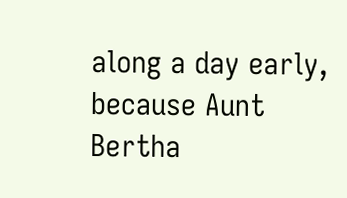along a day early, because Aunt Bertha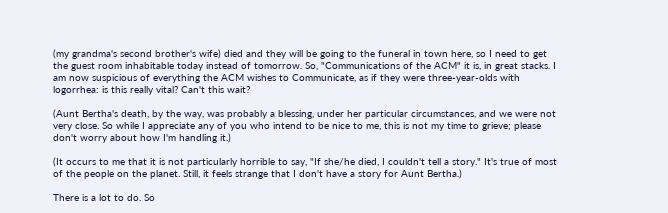(my grandma's second brother's wife) died and they will be going to the funeral in town here, so I need to get the guest room inhabitable today instead of tomorrow. So, "Communications of the ACM" it is, in great stacks. I am now suspicious of everything the ACM wishes to Communicate, as if they were three-year-olds with logorrhea: is this really vital? Can't this wait?

(Aunt Bertha's death, by the way, was probably a blessing, under her particular circumstances, and we were not very close. So while I appreciate any of you who intend to be nice to me, this is not my time to grieve; please don't worry about how I'm handling it.)

(It occurs to me that it is not particularly horrible to say, "If she/he died, I couldn't tell a story." It's true of most of the people on the planet. Still, it feels strange that I don't have a story for Aunt Bertha.)

There is a lot to do. So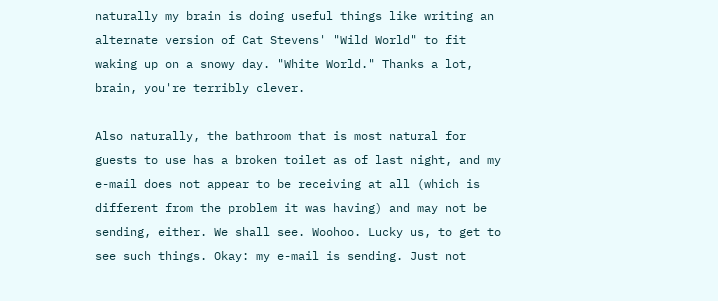naturally my brain is doing useful things like writing an alternate version of Cat Stevens' "Wild World" to fit waking up on a snowy day. "White World." Thanks a lot, brain, you're terribly clever.

Also naturally, the bathroom that is most natural for guests to use has a broken toilet as of last night, and my e-mail does not appear to be receiving at all (which is different from the problem it was having) and may not be sending, either. We shall see. Woohoo. Lucky us, to get to see such things. Okay: my e-mail is sending. Just not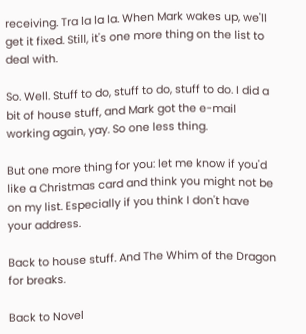receiving. Tra la la la. When Mark wakes up, we'll get it fixed. Still, it's one more thing on the list to deal with.

So. Well. Stuff to do, stuff to do, stuff to do. I did a bit of house stuff, and Mark got the e-mail working again, yay. So one less thing.

But one more thing for you: let me know if you'd like a Christmas card and think you might not be on my list. Especially if you think I don't have your address.

Back to house stuff. And The Whim of the Dragon for breaks.

Back to Novel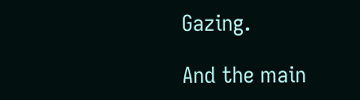Gazing.

And the main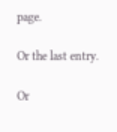page.

Or the last entry.

Or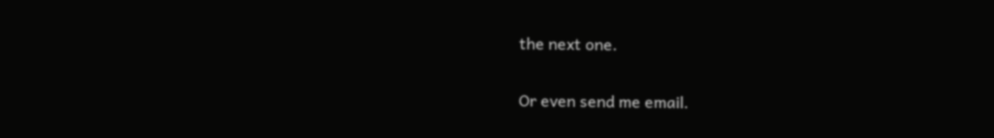the next one.

Or even send me email.